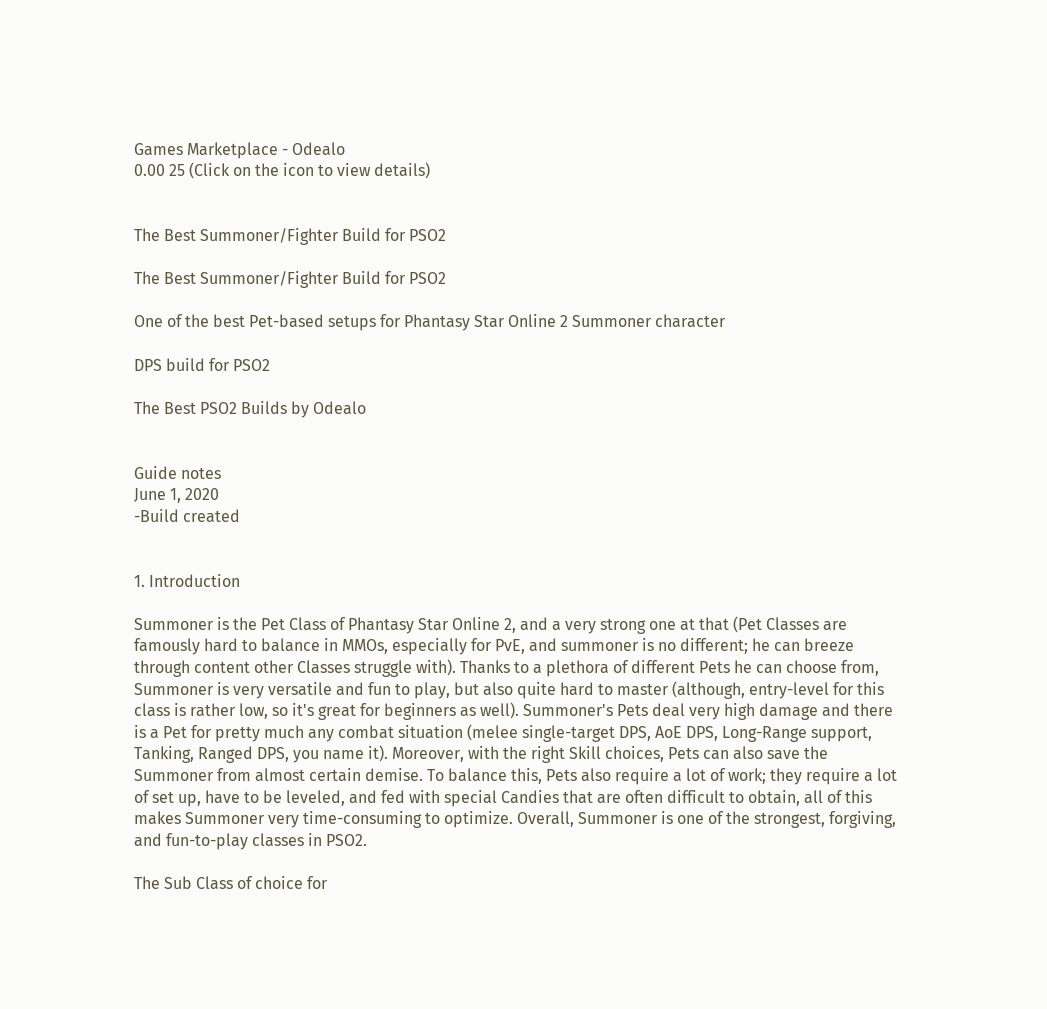Games Marketplace - Odealo
0.00 25 (Click on the icon to view details)


The Best Summoner/Fighter Build for PSO2

The Best Summoner/Fighter Build for PSO2

One of the best Pet-based setups for Phantasy Star Online 2 Summoner character

DPS build for PSO2

The Best PSO2 Builds by Odealo


Guide notes
June 1, 2020
-Build created


1. Introduction

Summoner is the Pet Class of Phantasy Star Online 2, and a very strong one at that (Pet Classes are famously hard to balance in MMOs, especially for PvE, and summoner is no different; he can breeze through content other Classes struggle with). Thanks to a plethora of different Pets he can choose from, Summoner is very versatile and fun to play, but also quite hard to master (although, entry-level for this class is rather low, so it's great for beginners as well). Summoner's Pets deal very high damage and there is a Pet for pretty much any combat situation (melee single-target DPS, AoE DPS, Long-Range support, Tanking, Ranged DPS, you name it). Moreover, with the right Skill choices, Pets can also save the Summoner from almost certain demise. To balance this, Pets also require a lot of work; they require a lot of set up, have to be leveled, and fed with special Candies that are often difficult to obtain, all of this makes Summoner very time-consuming to optimize. Overall, Summoner is one of the strongest, forgiving, and fun-to-play classes in PSO2.

The Sub Class of choice for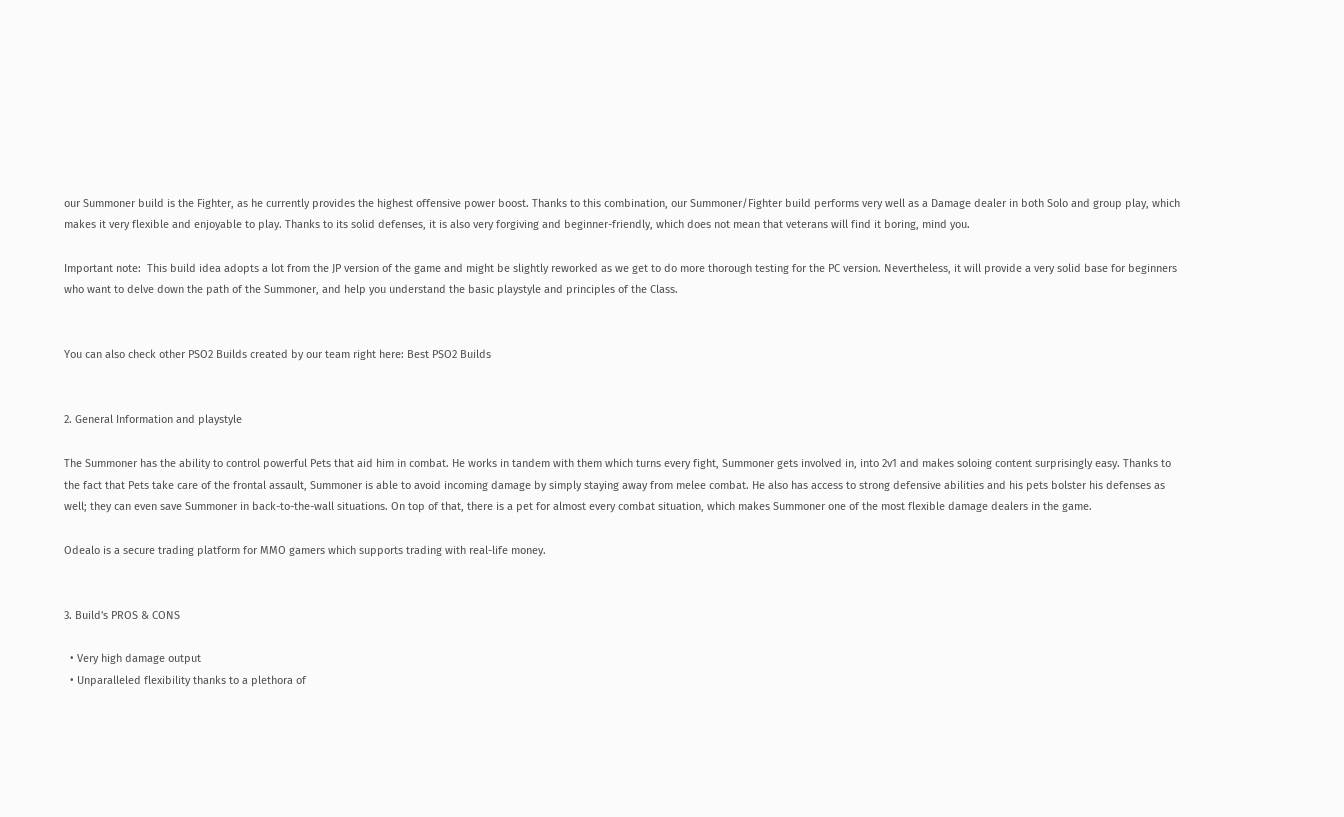our Summoner build is the Fighter, as he currently provides the highest offensive power boost. Thanks to this combination, our Summoner/Fighter build performs very well as a Damage dealer in both Solo and group play, which makes it very flexible and enjoyable to play. Thanks to its solid defenses, it is also very forgiving and beginner-friendly, which does not mean that veterans will find it boring, mind you.

Important note:  This build idea adopts a lot from the JP version of the game and might be slightly reworked as we get to do more thorough testing for the PC version. Nevertheless, it will provide a very solid base for beginners who want to delve down the path of the Summoner, and help you understand the basic playstyle and principles of the Class.


You can also check other PSO2 Builds created by our team right here: Best PSO2 Builds


2. General Information and playstyle

The Summoner has the ability to control powerful Pets that aid him in combat. He works in tandem with them which turns every fight, Summoner gets involved in, into 2v1 and makes soloing content surprisingly easy. Thanks to the fact that Pets take care of the frontal assault, Summoner is able to avoid incoming damage by simply staying away from melee combat. He also has access to strong defensive abilities and his pets bolster his defenses as well; they can even save Summoner in back-to-the-wall situations. On top of that, there is a pet for almost every combat situation, which makes Summoner one of the most flexible damage dealers in the game.

Odealo is a secure trading platform for MMO gamers which supports trading with real-life money.


3. Build's PROS & CONS

  • Very high damage output
  • Unparalleled flexibility thanks to a plethora of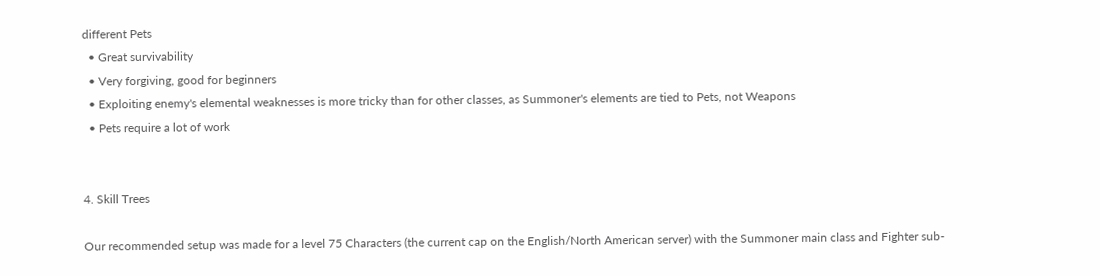different Pets
  • Great survivability
  • Very forgiving, good for beginners
  • Exploiting enemy's elemental weaknesses is more tricky than for other classes, as Summoner's elements are tied to Pets, not Weapons
  • Pets require a lot of work


4. Skill Trees

Our recommended setup was made for a level 75 Characters (the current cap on the English/North American server) with the Summoner main class and Fighter sub-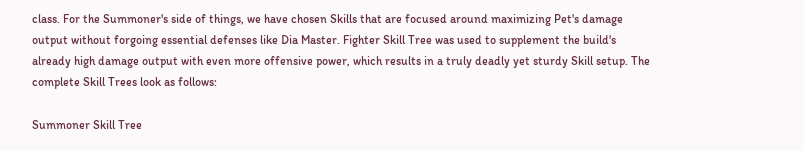class. For the Summoner's side of things, we have chosen Skills that are focused around maximizing Pet's damage output without forgoing essential defenses like Dia Master. Fighter Skill Tree was used to supplement the build's already high damage output with even more offensive power, which results in a truly deadly yet sturdy Skill setup. The complete Skill Trees look as follows:

Summoner Skill Tree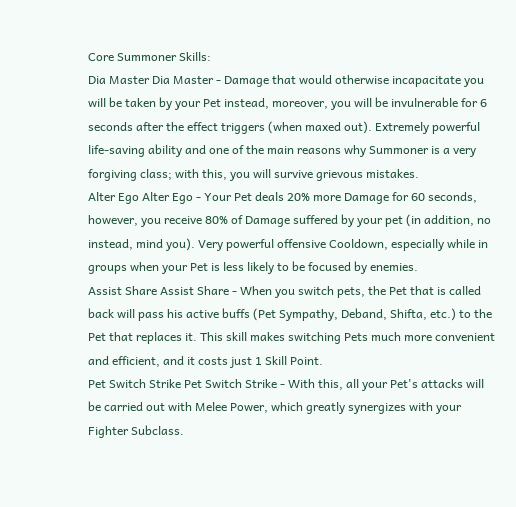Core Summoner Skills:
Dia Master Dia Master - Damage that would otherwise incapacitate you will be taken by your Pet instead, moreover, you will be invulnerable for 6 seconds after the effect triggers (when maxed out). Extremely powerful life-saving ability and one of the main reasons why Summoner is a very forgiving class; with this, you will survive grievous mistakes.
Alter Ego Alter Ego - Your Pet deals 20% more Damage for 60 seconds, however, you receive 80% of Damage suffered by your pet (in addition, no instead, mind you). Very powerful offensive Cooldown, especially while in groups when your Pet is less likely to be focused by enemies.
Assist Share Assist Share - When you switch pets, the Pet that is called back will pass his active buffs (Pet Sympathy, Deband, Shifta, etc.) to the Pet that replaces it. This skill makes switching Pets much more convenient and efficient, and it costs just 1 Skill Point.
Pet Switch Strike Pet Switch Strike - With this, all your Pet's attacks will be carried out with Melee Power, which greatly synergizes with your Fighter Subclass.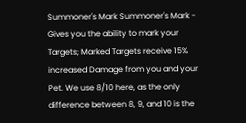Summoner's Mark Summoner's Mark - Gives you the ability to mark your Targets; Marked Targets receive 15% increased Damage from you and your Pet. We use 8/10 here, as the only difference between 8, 9, and 10 is the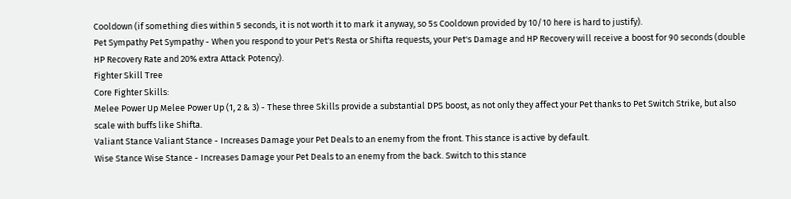Cooldown (if something dies within 5 seconds, it is not worth it to mark it anyway, so 5s Cooldown provided by 10/10 here is hard to justify).
Pet Sympathy Pet Sympathy - When you respond to your Pet's Resta or Shifta requests, your Pet's Damage and HP Recovery will receive a boost for 90 seconds (double HP Recovery Rate and 20% extra Attack Potency).
Fighter Skill Tree
Core Fighter Skills:
Melee Power Up Melee Power Up (1, 2 & 3) - These three Skills provide a substantial DPS boost, as not only they affect your Pet thanks to Pet Switch Strike, but also scale with buffs like Shifta.
Valiant Stance Valiant Stance - Increases Damage your Pet Deals to an enemy from the front. This stance is active by default.
Wise Stance Wise Stance - Increases Damage your Pet Deals to an enemy from the back. Switch to this stance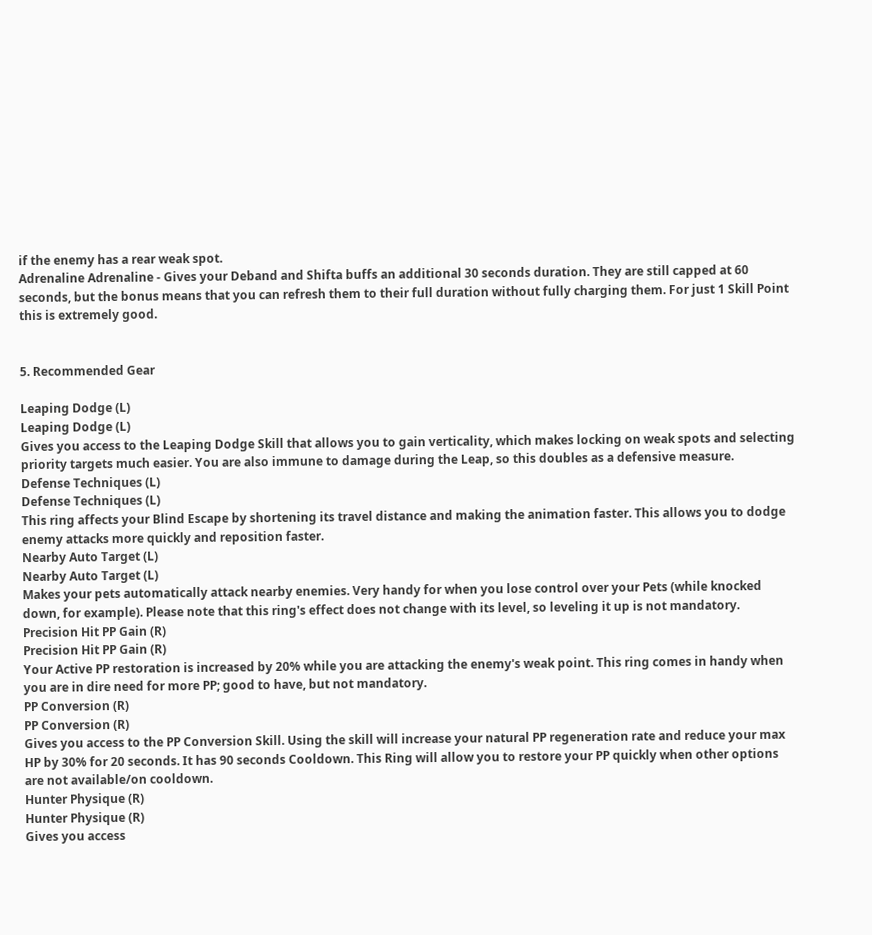if the enemy has a rear weak spot.
Adrenaline Adrenaline - Gives your Deband and Shifta buffs an additional 30 seconds duration. They are still capped at 60 seconds, but the bonus means that you can refresh them to their full duration without fully charging them. For just 1 Skill Point this is extremely good.


5. Recommended Gear

Leaping Dodge (L)
Leaping Dodge (L)
Gives you access to the Leaping Dodge Skill that allows you to gain verticality, which makes locking on weak spots and selecting priority targets much easier. You are also immune to damage during the Leap, so this doubles as a defensive measure.
Defense Techniques (L)
Defense Techniques (L)
This ring affects your Blind Escape by shortening its travel distance and making the animation faster. This allows you to dodge enemy attacks more quickly and reposition faster.
Nearby Auto Target (L)
Nearby Auto Target (L)
Makes your pets automatically attack nearby enemies. Very handy for when you lose control over your Pets (while knocked down, for example). Please note that this ring's effect does not change with its level, so leveling it up is not mandatory.
Precision Hit PP Gain (R)
Precision Hit PP Gain (R)
Your Active PP restoration is increased by 20% while you are attacking the enemy's weak point. This ring comes in handy when you are in dire need for more PP; good to have, but not mandatory.
PP Conversion (R)
PP Conversion (R)
Gives you access to the PP Conversion Skill. Using the skill will increase your natural PP regeneration rate and reduce your max HP by 30% for 20 seconds. It has 90 seconds Cooldown. This Ring will allow you to restore your PP quickly when other options are not available/on cooldown.
Hunter Physique (R)
Hunter Physique (R)
Gives you access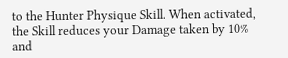to the Hunter Physique Skill. When activated, the Skill reduces your Damage taken by 10% and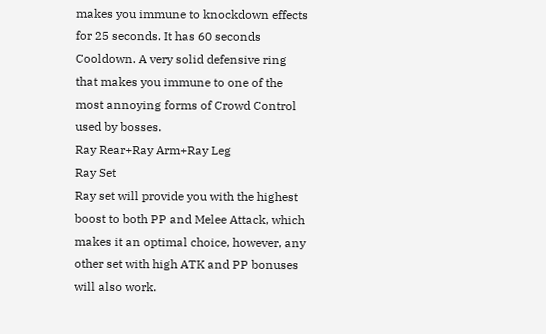makes you immune to knockdown effects for 25 seconds. It has 60 seconds Cooldown. A very solid defensive ring that makes you immune to one of the most annoying forms of Crowd Control used by bosses.
Ray Rear+Ray Arm+Ray Leg
Ray Set
Ray set will provide you with the highest boost to both PP and Melee Attack, which makes it an optimal choice, however, any other set with high ATK and PP bonuses will also work.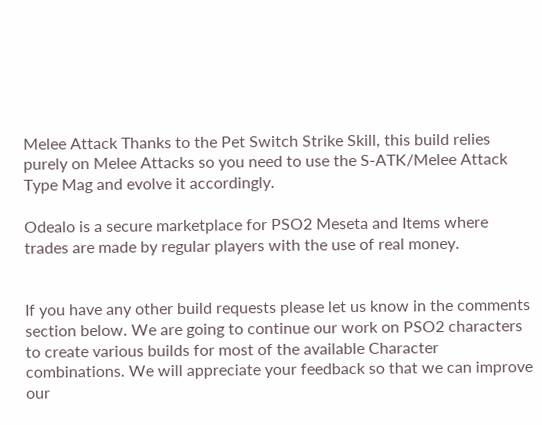Melee Attack Thanks to the Pet Switch Strike Skill, this build relies purely on Melee Attacks so you need to use the S-ATK/Melee Attack Type Mag and evolve it accordingly.

Odealo is a secure marketplace for PSO2 Meseta and Items where trades are made by regular players with the use of real money.


If you have any other build requests please let us know in the comments section below. We are going to continue our work on PSO2 characters to create various builds for most of the available Character combinations. We will appreciate your feedback so that we can improve our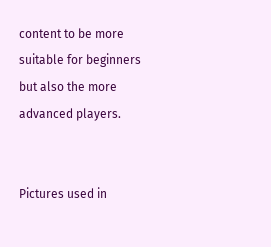content to be more suitable for beginners but also the more advanced players.


Pictures used in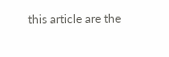this article are the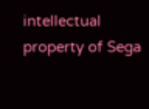intellectual property of Sega